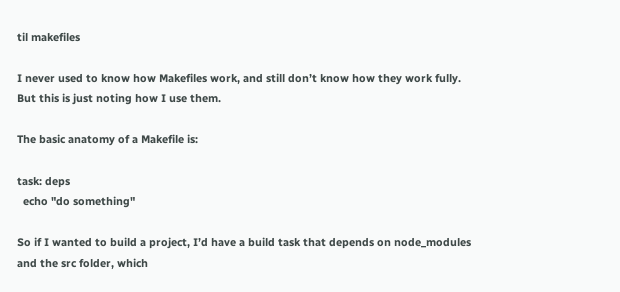til makefiles

I never used to know how Makefiles work, and still don’t know how they work fully. But this is just noting how I use them.

The basic anatomy of a Makefile is:

task: deps
  echo "do something"

So if I wanted to build a project, I’d have a build task that depends on node_modules and the src folder, which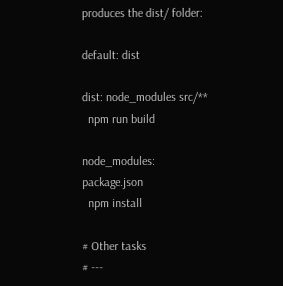produces the dist/ folder:

default: dist

dist: node_modules src/**
  npm run build

node_modules: package.json
  npm install

# Other tasks
# ---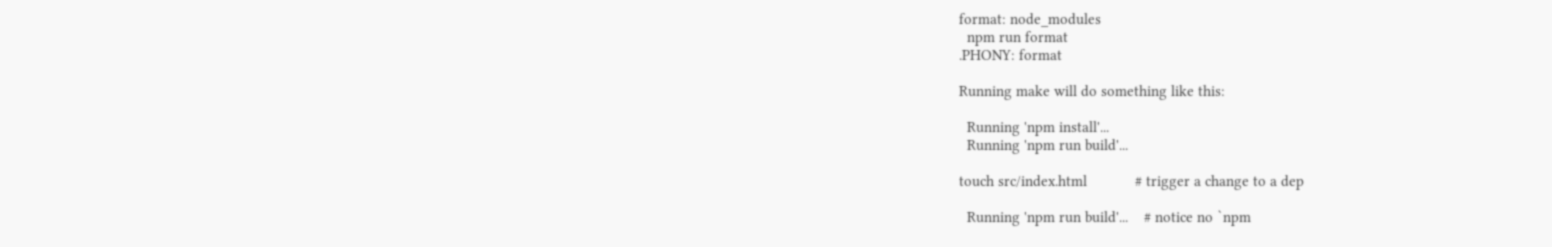format: node_modules
  npm run format
.PHONY: format

Running make will do something like this:

  Running 'npm install'...
  Running 'npm run build'...

touch src/index.html            # trigger a change to a dep

  Running 'npm run build'...    # notice no `npm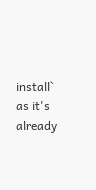install` as it's already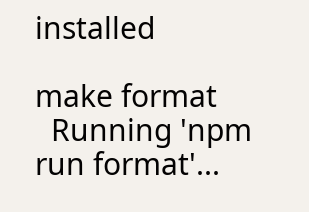installed

make format
  Running 'npm run format'...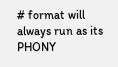# format will always run as its PHONY